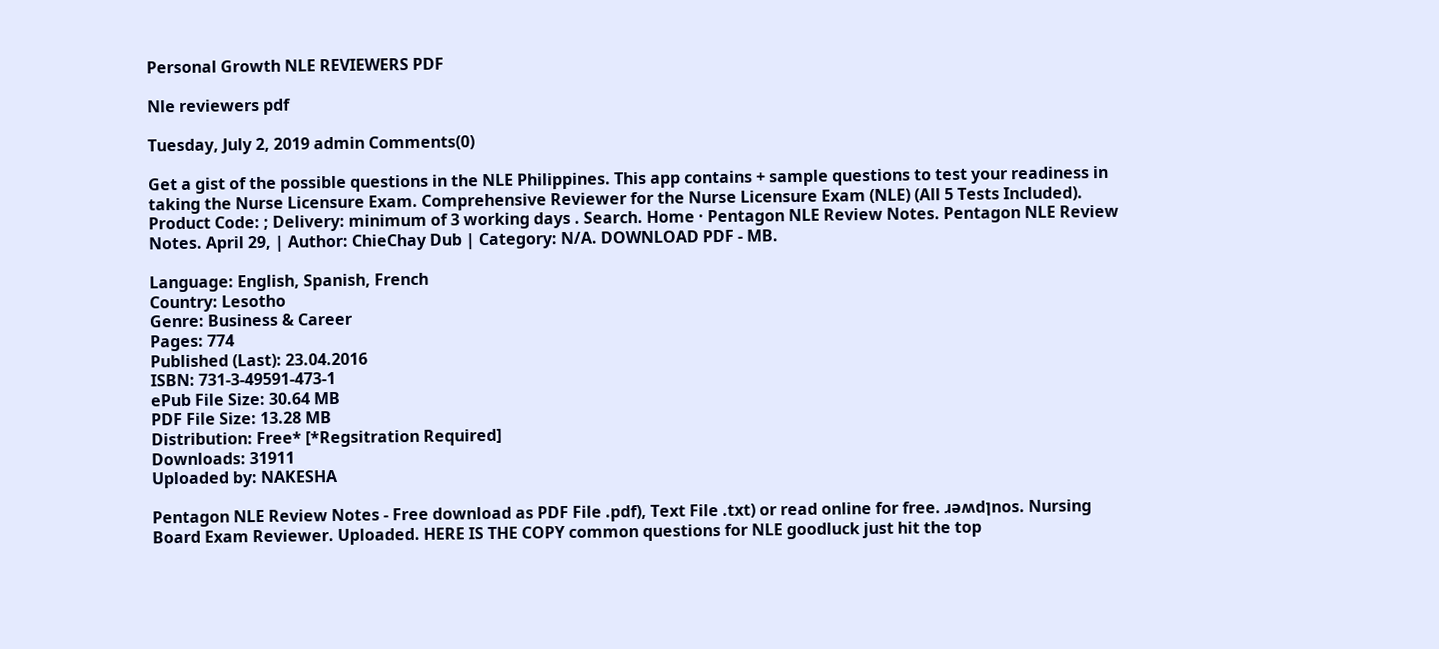Personal Growth NLE REVIEWERS PDF

Nle reviewers pdf

Tuesday, July 2, 2019 admin Comments(0)

Get a gist of the possible questions in the NLE Philippines. This app contains + sample questions to test your readiness in taking the Nurse Licensure Exam. Comprehensive Reviewer for the Nurse Licensure Exam (NLE) (All 5 Tests Included). Product Code: ; Delivery: minimum of 3 working days . Search. Home · Pentagon NLE Review Notes. Pentagon NLE Review Notes. April 29, | Author: ChieChay Dub | Category: N/A. DOWNLOAD PDF - MB.

Language: English, Spanish, French
Country: Lesotho
Genre: Business & Career
Pages: 774
Published (Last): 23.04.2016
ISBN: 731-3-49591-473-1
ePub File Size: 30.64 MB
PDF File Size: 13.28 MB
Distribution: Free* [*Regsitration Required]
Downloads: 31911
Uploaded by: NAKESHA

Pentagon NLE Review Notes - Free download as PDF File .pdf), Text File .txt) or read online for free. ɹǝʍdןnos. Nursing Board Exam Reviewer. Uploaded. HERE IS THE COPY common questions for NLE goodluck just hit the top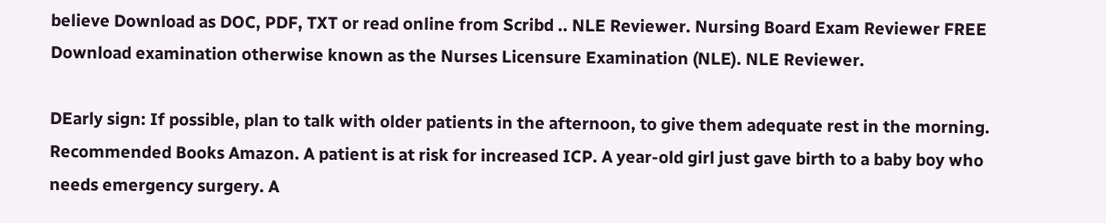believe Download as DOC, PDF, TXT or read online from Scribd .. NLE Reviewer. Nursing Board Exam Reviewer FREE Download examination otherwise known as the Nurses Licensure Examination (NLE). NLE Reviewer.

DEarly sign: If possible, plan to talk with older patients in the afternoon, to give them adequate rest in the morning. Recommended Books Amazon. A patient is at risk for increased ICP. A year-old girl just gave birth to a baby boy who needs emergency surgery. A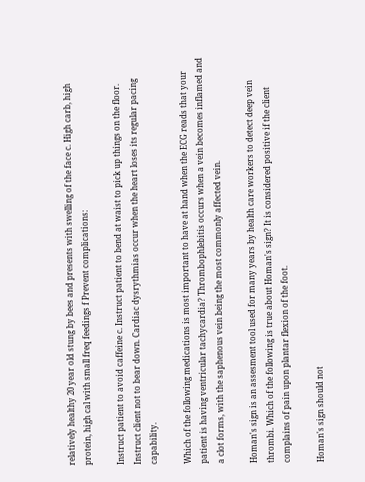relatively healthy 20 year old stung by bees and presents with swelling of the face c. High carb, high protein, high cal with small freq feedings f Prevent complications:

Instruct patient to avoid caffeine c. Instruct patient to bend at waist to pick up things on the floor. Instruct client not to bear down. Cardiac dysrythmias occur when the heart loses its regular pacing capability.

Which of the following medications is most important to have at hand when the ECG reads that your patient is having ventricular tachycardia? Thrombophlebitis occurs when a vein becomes inflamed and a clot forms, with the saphenous vein being the most commonly affected vein.

Homan's sign is an assesment tool used for many years by health care workers to detect deep vein thrombi. Which of the following is true about Homan's sign? It is considered positive if the client complains of pain upon plantar flexion of the foot.

Homan's sign should not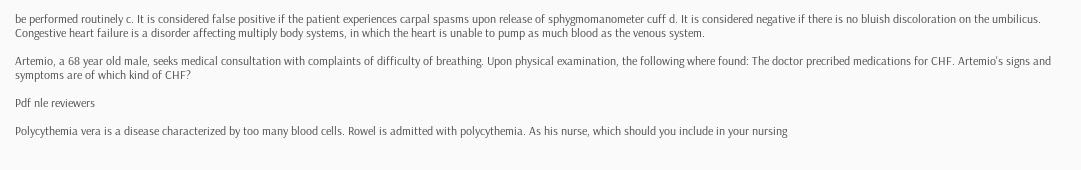be performed routinely c. It is considered false positive if the patient experiences carpal spasms upon release of sphygmomanometer cuff d. It is considered negative if there is no bluish discoloration on the umbilicus. Congestive heart failure is a disorder affecting multiply body systems, in which the heart is unable to pump as much blood as the venous system.

Artemio, a 68 year old male, seeks medical consultation with complaints of difficulty of breathing. Upon physical examination, the following where found: The doctor precribed medications for CHF. Artemio's signs and symptoms are of which kind of CHF?

Pdf nle reviewers

Polycythemia vera is a disease characterized by too many blood cells. Rowel is admitted with polycythemia. As his nurse, which should you include in your nursing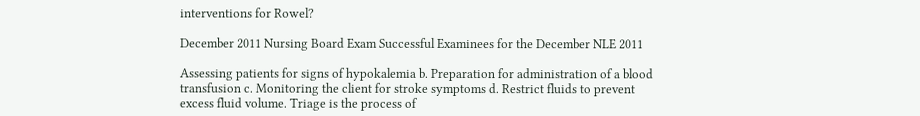interventions for Rowel?

December 2011 Nursing Board Exam Successful Examinees for the December NLE 2011

Assessing patients for signs of hypokalemia b. Preparation for administration of a blood transfusion c. Monitoring the client for stroke symptoms d. Restrict fluids to prevent excess fluid volume. Triage is the process of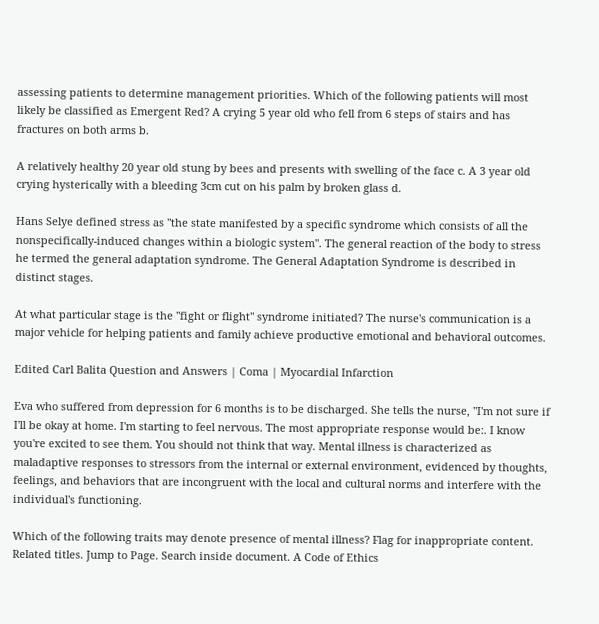assessing patients to determine management priorities. Which of the following patients will most likely be classified as Emergent Red? A crying 5 year old who fell from 6 steps of stairs and has fractures on both arms b.

A relatively healthy 20 year old stung by bees and presents with swelling of the face c. A 3 year old crying hysterically with a bleeding 3cm cut on his palm by broken glass d.

Hans Selye defined stress as "the state manifested by a specific syndrome which consists of all the nonspecifically-induced changes within a biologic system". The general reaction of the body to stress he termed the general adaptation syndrome. The General Adaptation Syndrome is described in distinct stages.

At what particular stage is the "fight or flight" syndrome initiated? The nurse's communication is a major vehicle for helping patients and family achieve productive emotional and behavioral outcomes.

Edited Carl Balita Question and Answers | Coma | Myocardial Infarction

Eva who suffered from depression for 6 months is to be discharged. She tells the nurse, "I'm not sure if I'll be okay at home. I'm starting to feel nervous. The most appropriate response would be:. I know you're excited to see them. You should not think that way. Mental illness is characterized as maladaptive responses to stressors from the internal or external environment, evidenced by thoughts, feelings, and behaviors that are incongruent with the local and cultural norms and interfere with the individual's functioning.

Which of the following traits may denote presence of mental illness? Flag for inappropriate content. Related titles. Jump to Page. Search inside document. A Code of Ethics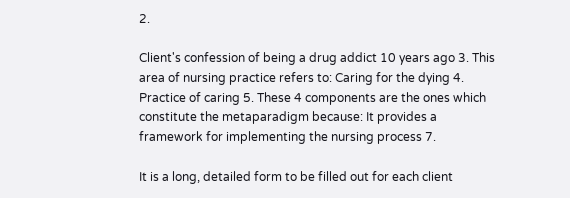2.

Client's confession of being a drug addict 10 years ago 3. This area of nursing practice refers to: Caring for the dying 4. Practice of caring 5. These 4 components are the ones which constitute the metaparadigm because: It provides a framework for implementing the nursing process 7.

It is a long, detailed form to be filled out for each client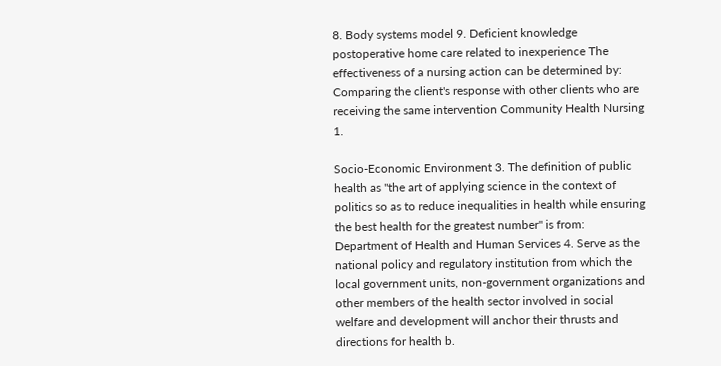8. Body systems model 9. Deficient knowledge postoperative home care related to inexperience The effectiveness of a nursing action can be determined by: Comparing the client's response with other clients who are receiving the same intervention Community Health Nursing 1.

Socio-Economic Environment 3. The definition of public health as "the art of applying science in the context of politics so as to reduce inequalities in health while ensuring the best health for the greatest number" is from: Department of Health and Human Services 4. Serve as the national policy and regulatory institution from which the local government units, non-government organizations and other members of the health sector involved in social welfare and development will anchor their thrusts and directions for health b.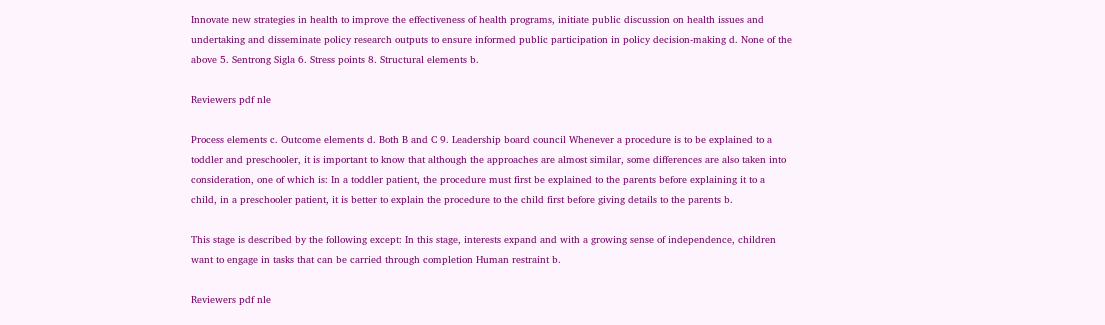Innovate new strategies in health to improve the effectiveness of health programs, initiate public discussion on health issues and undertaking and disseminate policy research outputs to ensure informed public participation in policy decision-making d. None of the above 5. Sentrong Sigla 6. Stress points 8. Structural elements b.

Reviewers pdf nle

Process elements c. Outcome elements d. Both B and C 9. Leadership board council Whenever a procedure is to be explained to a toddler and preschooler, it is important to know that although the approaches are almost similar, some differences are also taken into consideration, one of which is: In a toddler patient, the procedure must first be explained to the parents before explaining it to a child, in a preschooler patient, it is better to explain the procedure to the child first before giving details to the parents b.

This stage is described by the following except: In this stage, interests expand and with a growing sense of independence, children want to engage in tasks that can be carried through completion Human restraint b.

Reviewers pdf nle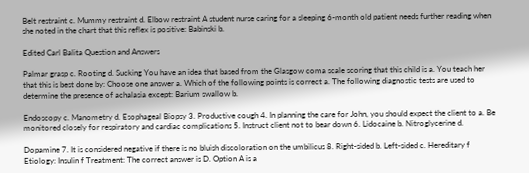Belt restraint c. Mummy restraint d. Elbow restraint A student nurse caring for a sleeping 6-month old patient needs further reading when she noted in the chart that this reflex is positive: Babinski b.

Edited Carl Balita Question and Answers

Palmar grasp c. Rooting d. Sucking You have an idea that based from the Glasgow coma scale scoring that this child is a. You teach her that this is best done by: Choose one answer a. Which of the following points is correct a. The following diagnostic tests are used to determine the presence of achalasia except: Barium swallow b.

Endoscopy c. Manometry d. Esophageal Biopsy 3. Productive cough 4. In planning the care for John, you should expect the client to a. Be monitored closely for respiratory and cardiac complications 5. Instruct client not to bear down 6. Lidocaine b. Nitroglycerine d.

Dopamine 7. It is considered negative if there is no bluish discoloration on the umbilicus 8. Right-sided b. Left-sided c. Hereditary f Etiology: Insulin f Treatment: The correct answer is D. Option A is a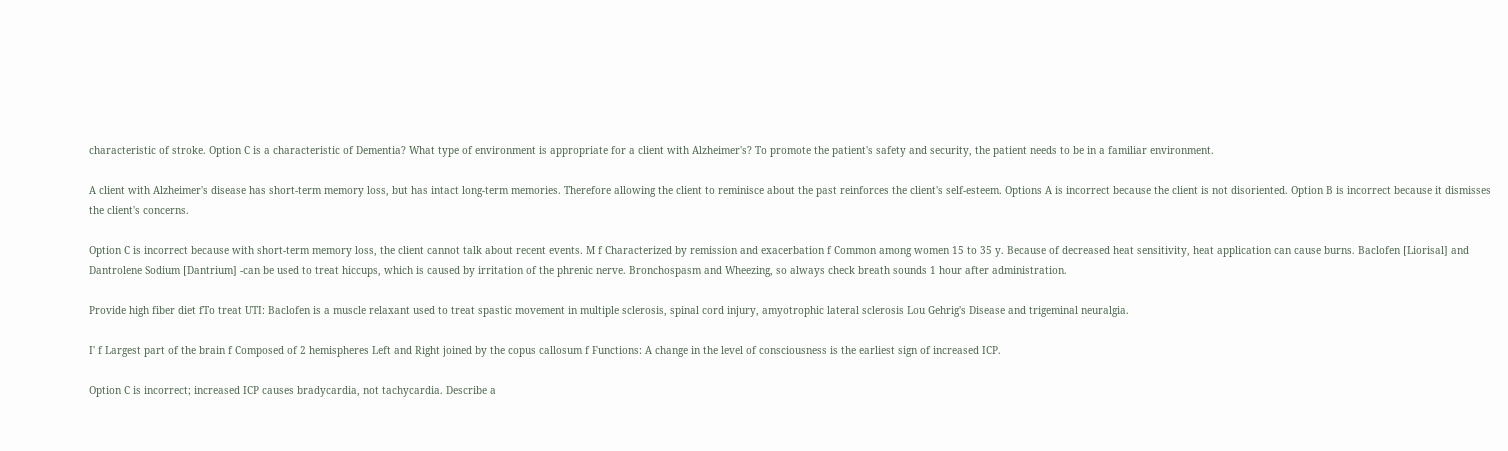characteristic of stroke. Option C is a characteristic of Dementia? What type of environment is appropriate for a client with Alzheimer's? To promote the patient's safety and security, the patient needs to be in a familiar environment.

A client with Alzheimer's disease has short-term memory loss, but has intact long-term memories. Therefore allowing the client to reminisce about the past reinforces the client's self-esteem. Options A is incorrect because the client is not disoriented. Option B is incorrect because it dismisses the client's concerns.

Option C is incorrect because with short-term memory loss, the client cannot talk about recent events. M f Characterized by remission and exacerbation f Common among women 15 to 35 y. Because of decreased heat sensitivity, heat application can cause burns. Baclofen [Liorisal] and Dantrolene Sodium [Dantrium] -can be used to treat hiccups, which is caused by irritation of the phrenic nerve. Bronchospasm and Wheezing, so always check breath sounds 1 hour after administration.

Provide high fiber diet fTo treat UTI: Baclofen is a muscle relaxant used to treat spastic movement in multiple sclerosis, spinal cord injury, amyotrophic lateral sclerosis Lou Gehrig's Disease and trigeminal neuralgia.

I' f Largest part of the brain f Composed of 2 hemispheres Left and Right joined by the copus callosum f Functions: A change in the level of consciousness is the earliest sign of increased ICP.

Option C is incorrect; increased ICP causes bradycardia, not tachycardia. Describe a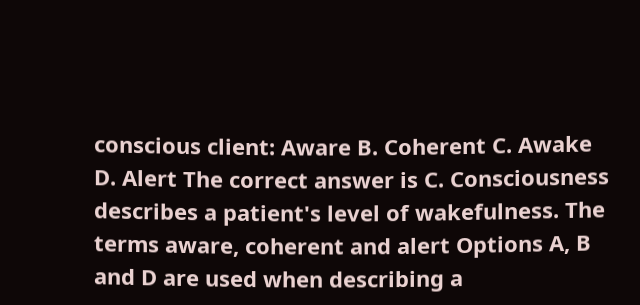conscious client: Aware B. Coherent C. Awake D. Alert The correct answer is C. Consciousness describes a patient's level of wakefulness. The terms aware, coherent and alert Options A, B and D are used when describing a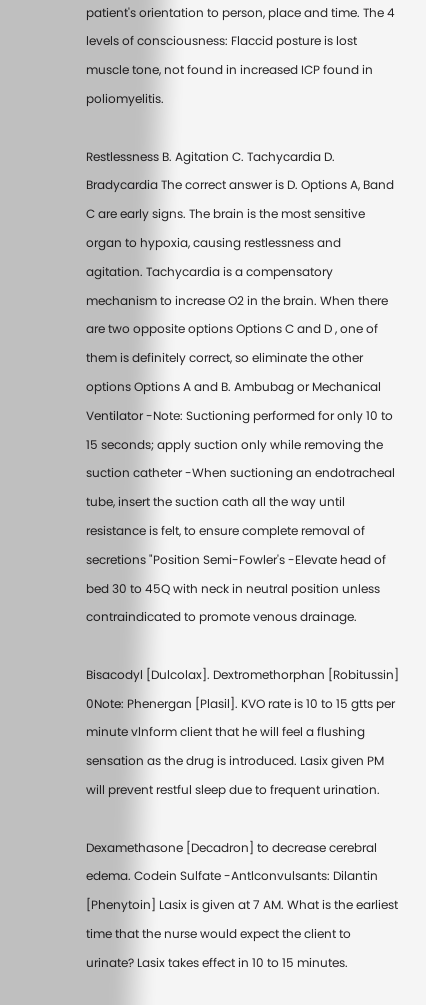patient's orientation to person, place and time. The 4 levels of consciousness: Flaccid posture is lost muscle tone, not found in increased ICP found in poliomyelitis.

Restlessness B. Agitation C. Tachycardia D. Bradycardia The correct answer is D. Options A, Band C are early signs. The brain is the most sensitive organ to hypoxia, causing restlessness and agitation. Tachycardia is a compensatory mechanism to increase O2 in the brain. When there are two opposite options Options C and D , one of them is definitely correct, so eliminate the other options Options A and B. Ambubag or Mechanical Ventilator -Note: Suctioning performed for only 10 to 15 seconds; apply suction only while removing the suction catheter -When suctioning an endotracheal tube, insert the suction cath all the way until resistance is felt, to ensure complete removal of secretions "Position Semi-Fowler's -Elevate head of bed 30 to 45Q with neck in neutral position unless contraindicated to promote venous drainage.

Bisacodyl [Dulcolax]. Dextromethorphan [Robitussin] 0Note: Phenergan [Plasil]. KVO rate is 10 to 15 gtts per minute vlnform client that he will feel a flushing sensation as the drug is introduced. Lasix given PM will prevent restful sleep due to frequent urination.

Dexamethasone [Decadron] to decrease cerebral edema. Codein Sulfate -Antlconvulsants: Dilantin [Phenytoin] Lasix is given at 7 AM. What is the earliest time that the nurse would expect the client to urinate? Lasix takes effect in 10 to 15 minutes.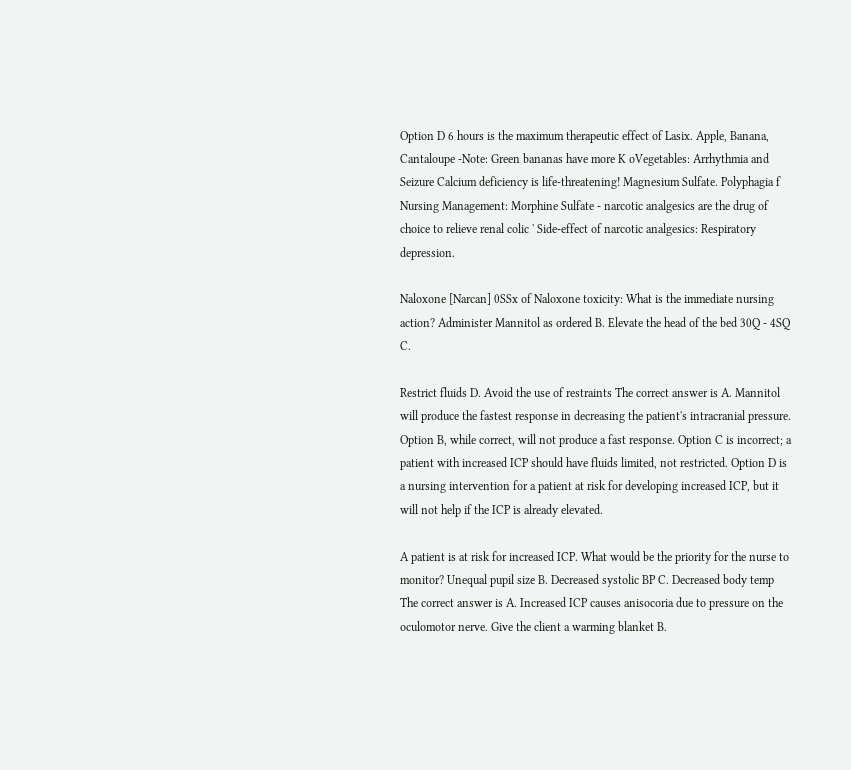Option D 6 hours is the maximum therapeutic effect of Lasix. Apple, Banana, Cantaloupe -Note: Green bananas have more K oVegetables: Arrhythmia and Seizure Calcium deficiency is life-threatening! Magnesium Sulfate. Polyphagia f Nursing Management: Morphine Sulfate - narcotic analgesics are the drug of choice to relieve renal colic ' Side-effect of narcotic analgesics: Respiratory depression.

Naloxone [Narcan] 0SSx of Naloxone toxicity: What is the immediate nursing action? Administer Mannitol as ordered B. Elevate the head of the bed 30Q - 4SQ C.

Restrict fluids D. Avoid the use of restraints The correct answer is A. Mannitol will produce the fastest response in decreasing the patient's intracranial pressure. Option B, while correct, will not produce a fast response. Option C is incorrect; a patient with increased ICP should have fluids limited, not restricted. Option D is a nursing intervention for a patient at risk for developing increased ICP, but it will not help if the ICP is already elevated.

A patient is at risk for increased ICP. What would be the priority for the nurse to monitor? Unequal pupil size B. Decreased systolic BP C. Decreased body temp The correct answer is A. Increased ICP causes anisocoria due to pressure on the oculomotor nerve. Give the client a warming blanket B.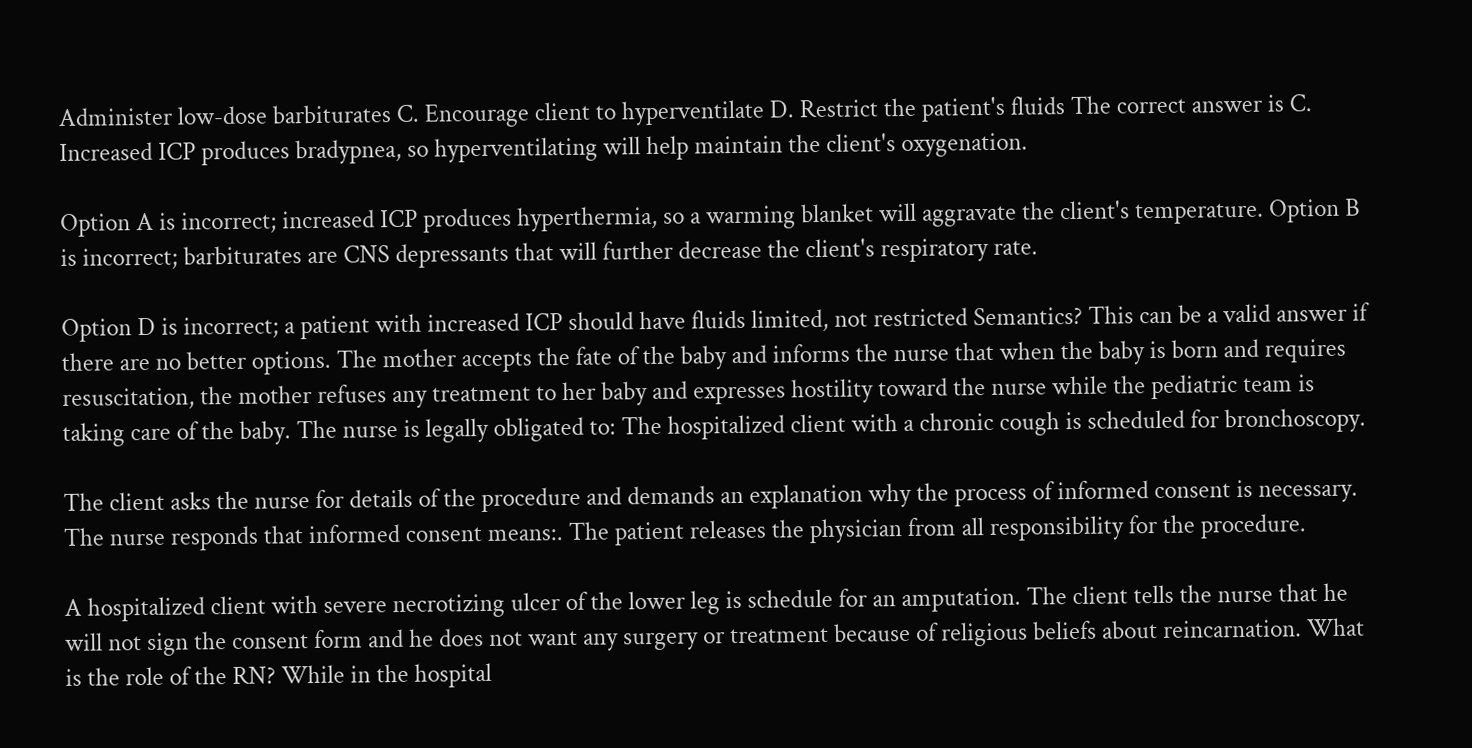Administer low-dose barbiturates C. Encourage client to hyperventilate D. Restrict the patient's fluids The correct answer is C. Increased ICP produces bradypnea, so hyperventilating will help maintain the client's oxygenation.

Option A is incorrect; increased ICP produces hyperthermia, so a warming blanket will aggravate the client's temperature. Option B is incorrect; barbiturates are CNS depressants that will further decrease the client's respiratory rate.

Option D is incorrect; a patient with increased ICP should have fluids limited, not restricted Semantics? This can be a valid answer if there are no better options. The mother accepts the fate of the baby and informs the nurse that when the baby is born and requires resuscitation, the mother refuses any treatment to her baby and expresses hostility toward the nurse while the pediatric team is taking care of the baby. The nurse is legally obligated to: The hospitalized client with a chronic cough is scheduled for bronchoscopy.

The client asks the nurse for details of the procedure and demands an explanation why the process of informed consent is necessary. The nurse responds that informed consent means:. The patient releases the physician from all responsibility for the procedure.

A hospitalized client with severe necrotizing ulcer of the lower leg is schedule for an amputation. The client tells the nurse that he will not sign the consent form and he does not want any surgery or treatment because of religious beliefs about reincarnation. What is the role of the RN? While in the hospital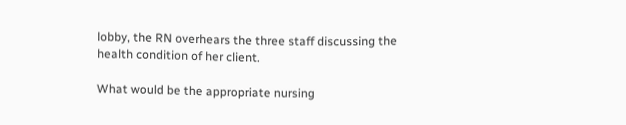lobby, the RN overhears the three staff discussing the health condition of her client.

What would be the appropriate nursing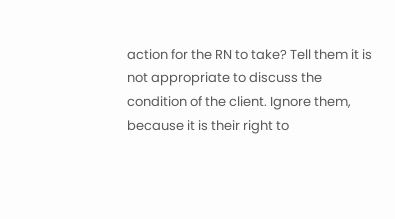action for the RN to take? Tell them it is not appropriate to discuss the condition of the client. Ignore them, because it is their right to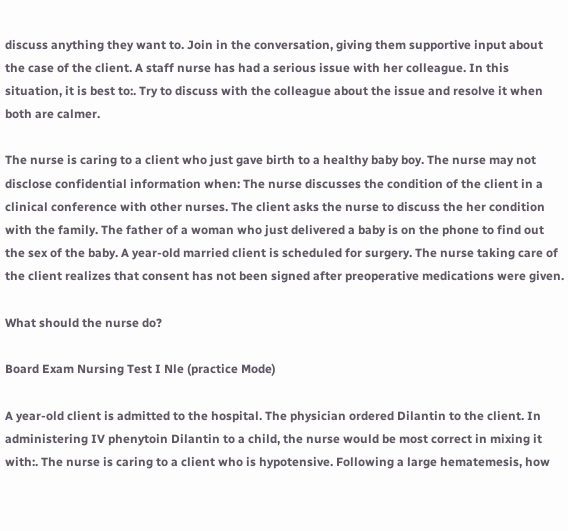discuss anything they want to. Join in the conversation, giving them supportive input about the case of the client. A staff nurse has had a serious issue with her colleague. In this situation, it is best to:. Try to discuss with the colleague about the issue and resolve it when both are calmer.

The nurse is caring to a client who just gave birth to a healthy baby boy. The nurse may not disclose confidential information when: The nurse discusses the condition of the client in a clinical conference with other nurses. The client asks the nurse to discuss the her condition with the family. The father of a woman who just delivered a baby is on the phone to find out the sex of the baby. A year-old married client is scheduled for surgery. The nurse taking care of the client realizes that consent has not been signed after preoperative medications were given.

What should the nurse do?

Board Exam Nursing Test I Nle (practice Mode)

A year-old client is admitted to the hospital. The physician ordered Dilantin to the client. In administering IV phenytoin Dilantin to a child, the nurse would be most correct in mixing it with:. The nurse is caring to a client who is hypotensive. Following a large hematemesis, how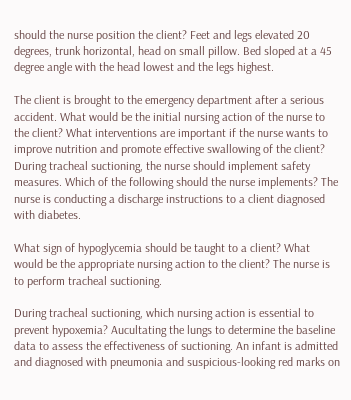should the nurse position the client? Feet and legs elevated 20 degrees, trunk horizontal, head on small pillow. Bed sloped at a 45 degree angle with the head lowest and the legs highest.

The client is brought to the emergency department after a serious accident. What would be the initial nursing action of the nurse to the client? What interventions are important if the nurse wants to improve nutrition and promote effective swallowing of the client? During tracheal suctioning, the nurse should implement safety measures. Which of the following should the nurse implements? The nurse is conducting a discharge instructions to a client diagnosed with diabetes.

What sign of hypoglycemia should be taught to a client? What would be the appropriate nursing action to the client? The nurse is to perform tracheal suctioning.

During tracheal suctioning, which nursing action is essential to prevent hypoxemia? Aucultating the lungs to determine the baseline data to assess the effectiveness of suctioning. An infant is admitted and diagnosed with pneumonia and suspicious-looking red marks on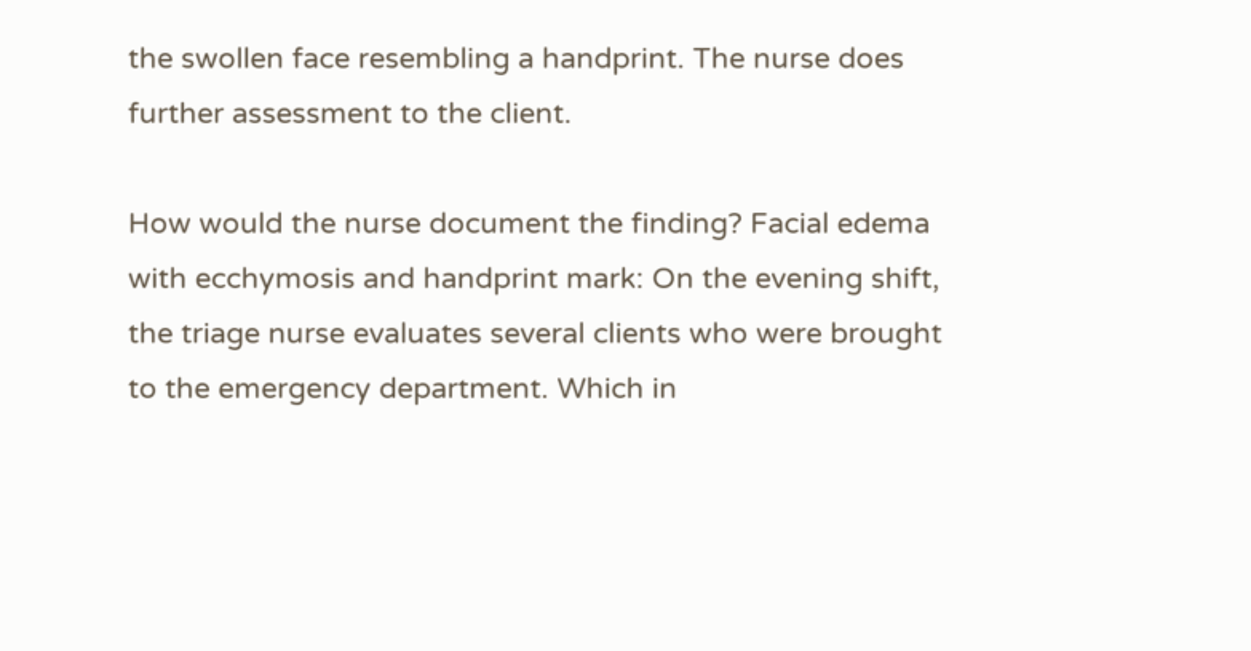the swollen face resembling a handprint. The nurse does further assessment to the client.

How would the nurse document the finding? Facial edema with ecchymosis and handprint mark: On the evening shift, the triage nurse evaluates several clients who were brought to the emergency department. Which in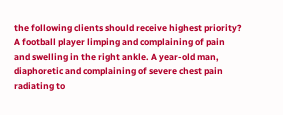the following clients should receive highest priority? A football player limping and complaining of pain and swelling in the right ankle. A year-old man, diaphoretic and complaining of severe chest pain radiating to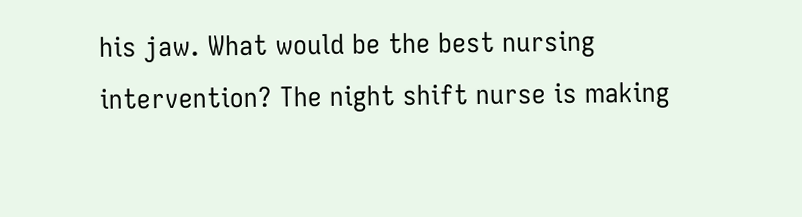his jaw. What would be the best nursing intervention? The night shift nurse is making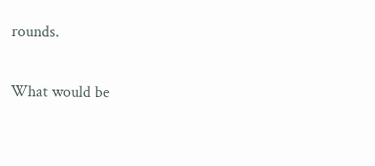rounds.

What would be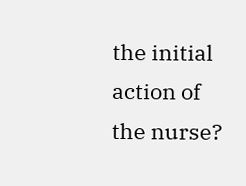the initial action of the nurse?